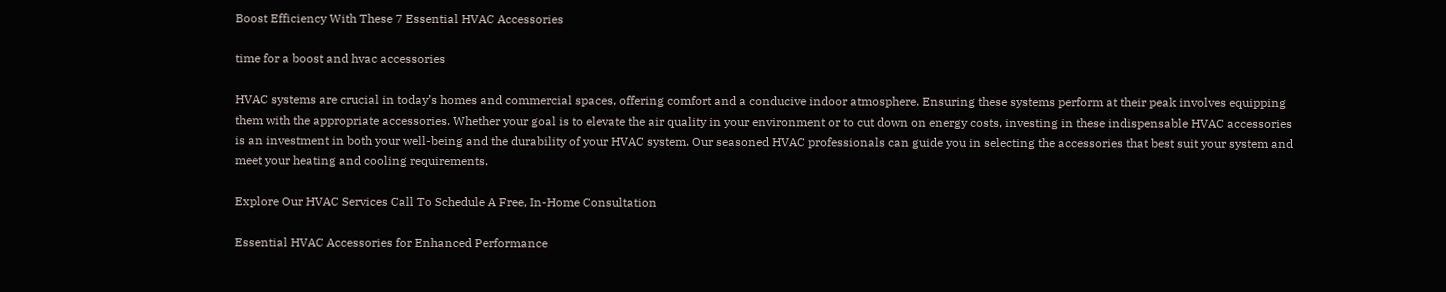Boost Efficiency With These 7 Essential HVAC Accessories

time for a boost and hvac accessories

HVAC systems are crucial in today’s homes and commercial spaces, offering comfort and a conducive indoor atmosphere. Ensuring these systems perform at their peak involves equipping them with the appropriate accessories. Whether your goal is to elevate the air quality in your environment or to cut down on energy costs, investing in these indispensable HVAC accessories is an investment in both your well-being and the durability of your HVAC system. Our seasoned HVAC professionals can guide you in selecting the accessories that best suit your system and meet your heating and cooling requirements.

Explore Our HVAC Services Call To Schedule A Free, In-Home Consultation

Essential HVAC Accessories for Enhanced Performance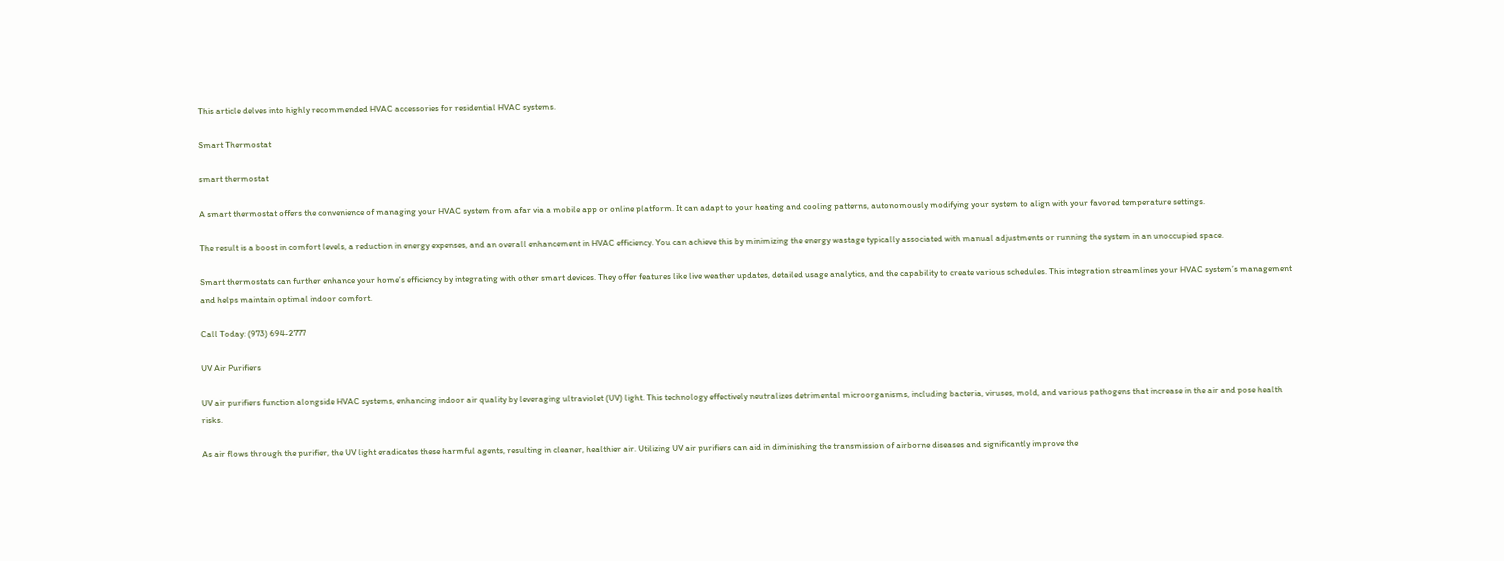This article delves into highly recommended HVAC accessories for residential HVAC systems.

Smart Thermostat

smart thermostat

A smart thermostat offers the convenience of managing your HVAC system from afar via a mobile app or online platform. It can adapt to your heating and cooling patterns, autonomously modifying your system to align with your favored temperature settings.

The result is a boost in comfort levels, a reduction in energy expenses, and an overall enhancement in HVAC efficiency. You can achieve this by minimizing the energy wastage typically associated with manual adjustments or running the system in an unoccupied space.

Smart thermostats can further enhance your home’s efficiency by integrating with other smart devices. They offer features like live weather updates, detailed usage analytics, and the capability to create various schedules. This integration streamlines your HVAC system’s management and helps maintain optimal indoor comfort.

Call Today: (973) 694-2777

UV Air Purifiers

UV air purifiers function alongside HVAC systems, enhancing indoor air quality by leveraging ultraviolet (UV) light. This technology effectively neutralizes detrimental microorganisms, including bacteria, viruses, mold, and various pathogens that increase in the air and pose health risks.

As air flows through the purifier, the UV light eradicates these harmful agents, resulting in cleaner, healthier air. Utilizing UV air purifiers can aid in diminishing the transmission of airborne diseases and significantly improve the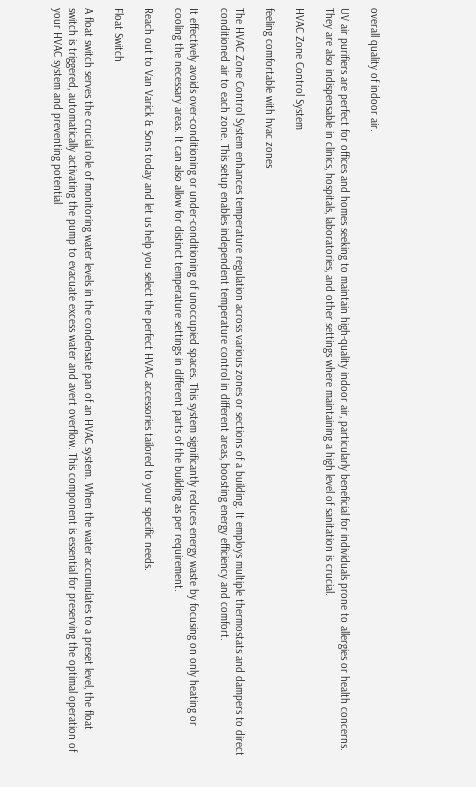overall quality of indoor air.

UV air purifiers are perfect for offices and homes seeking to maintain high-quality indoor air, particularly beneficial for individuals prone to allergies or health concerns. They are also indispensable in clinics, hospitals, laboratories, and other settings where maintaining a high level of sanitation is crucial.

HVAC Zone Control System

feeling comfortable with hvac zones

The HVAC Zone Control System enhances temperature regulation across various zones or sections of a building. It employs multiple thermostats and dampers to direct conditioned air to each zone. This setup enables independent temperature control in different areas, boosting energy efficiency and comfort.

It effectively avoids over-conditioning or under-conditioning of unoccupied spaces. This system significantly reduces energy waste by focusing on only heating or cooling the necessary areas. It can also allow for distinct temperature settings in different parts of the building as per requirement.

Reach out to Van Varick & Sons today and let us help you select the perfect HVAC accessories tailored to your specific needs.

Float Switch

A float switch serves the crucial role of monitoring water levels in the condensate pan of an HVAC system. When the water accumulates to a preset level, the float switch is triggered, automatically activating the pump to evacuate excess water and avert overflow. This component is essential for preserving the optimal operation of your HVAC system and preventing potential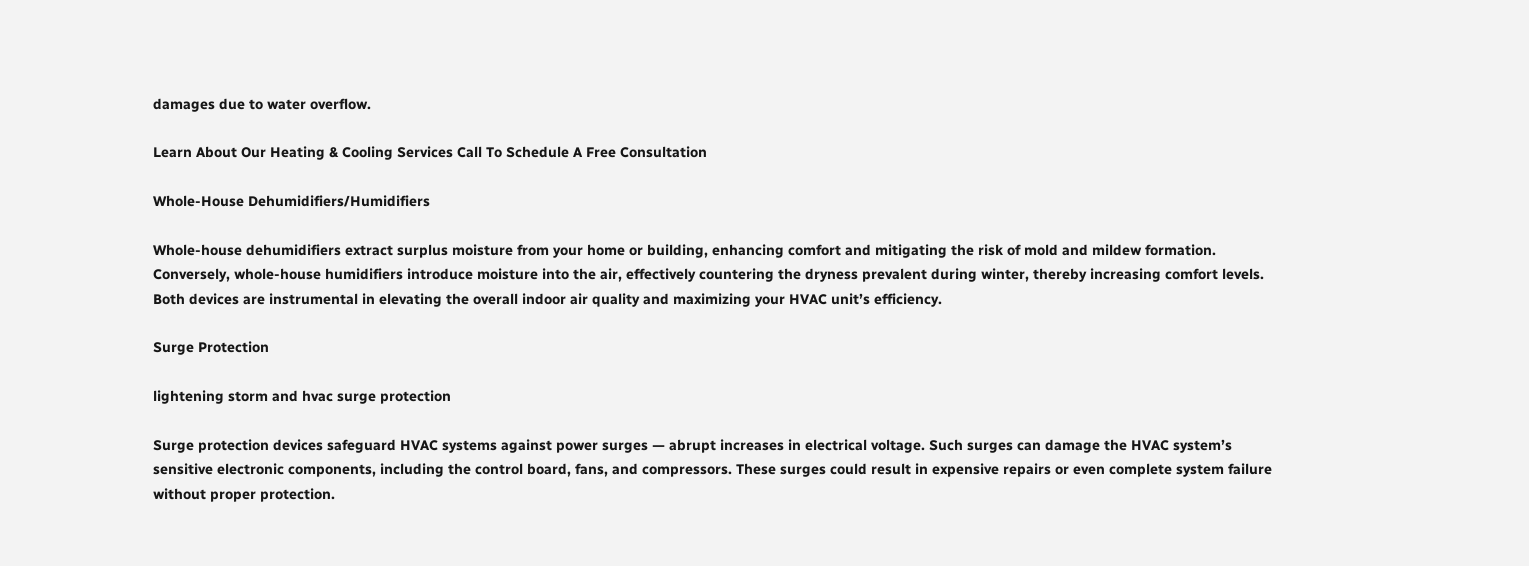damages due to water overflow.

Learn About Our Heating & Cooling Services Call To Schedule A Free Consultation

Whole-House Dehumidifiers/Humidifiers

Whole-house dehumidifiers extract surplus moisture from your home or building, enhancing comfort and mitigating the risk of mold and mildew formation. Conversely, whole-house humidifiers introduce moisture into the air, effectively countering the dryness prevalent during winter, thereby increasing comfort levels. Both devices are instrumental in elevating the overall indoor air quality and maximizing your HVAC unit’s efficiency.

Surge Protection

lightening storm and hvac surge protection

Surge protection devices safeguard HVAC systems against power surges — abrupt increases in electrical voltage. Such surges can damage the HVAC system’s sensitive electronic components, including the control board, fans, and compressors. These surges could result in expensive repairs or even complete system failure without proper protection.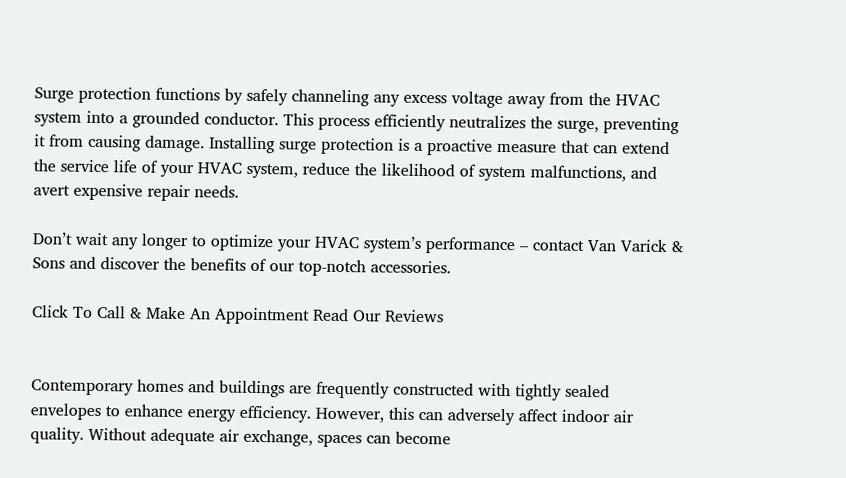Surge protection functions by safely channeling any excess voltage away from the HVAC system into a grounded conductor. This process efficiently neutralizes the surge, preventing it from causing damage. Installing surge protection is a proactive measure that can extend the service life of your HVAC system, reduce the likelihood of system malfunctions, and avert expensive repair needs.

Don’t wait any longer to optimize your HVAC system’s performance – contact Van Varick & Sons and discover the benefits of our top-notch accessories.

Click To Call & Make An Appointment Read Our Reviews


Contemporary homes and buildings are frequently constructed with tightly sealed envelopes to enhance energy efficiency. However, this can adversely affect indoor air quality. Without adequate air exchange, spaces can become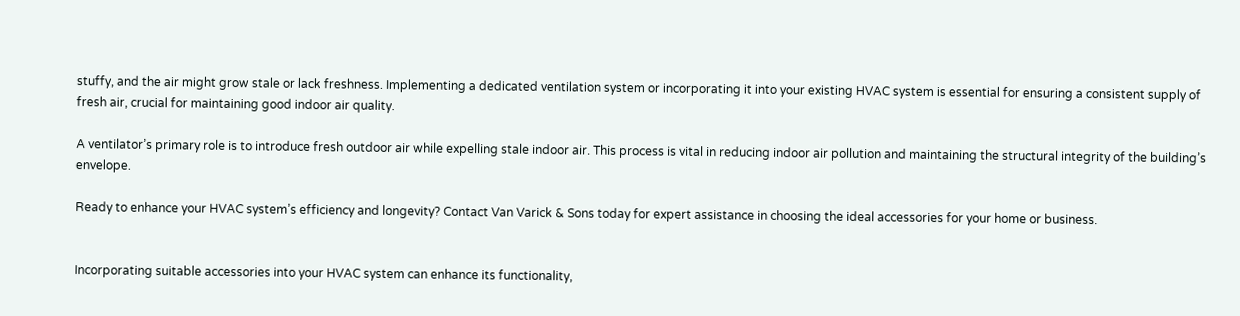stuffy, and the air might grow stale or lack freshness. Implementing a dedicated ventilation system or incorporating it into your existing HVAC system is essential for ensuring a consistent supply of fresh air, crucial for maintaining good indoor air quality.

A ventilator’s primary role is to introduce fresh outdoor air while expelling stale indoor air. This process is vital in reducing indoor air pollution and maintaining the structural integrity of the building’s envelope.

Ready to enhance your HVAC system’s efficiency and longevity? Contact Van Varick & Sons today for expert assistance in choosing the ideal accessories for your home or business.


Incorporating suitable accessories into your HVAC system can enhance its functionality,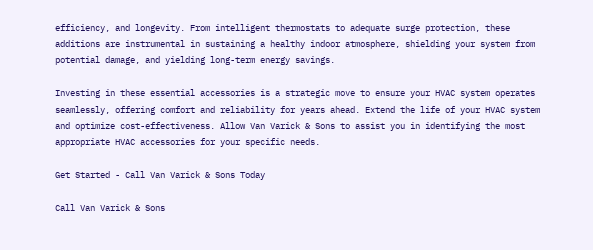efficiency, and longevity. From intelligent thermostats to adequate surge protection, these additions are instrumental in sustaining a healthy indoor atmosphere, shielding your system from potential damage, and yielding long-term energy savings.

Investing in these essential accessories is a strategic move to ensure your HVAC system operates seamlessly, offering comfort and reliability for years ahead. Extend the life of your HVAC system and optimize cost-effectiveness. Allow Van Varick & Sons to assist you in identifying the most appropriate HVAC accessories for your specific needs.

Get Started - Call Van Varick & Sons Today

Call Van Varick & Sons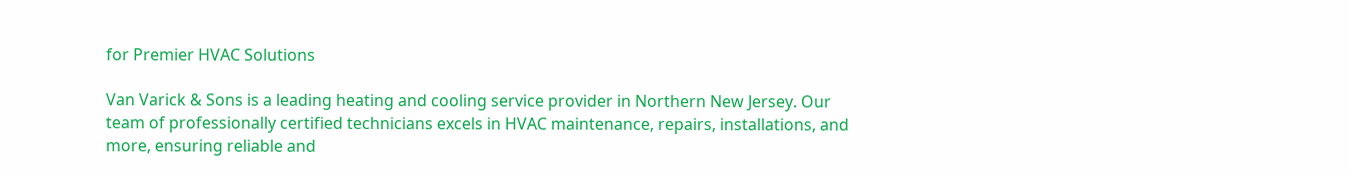for Premier HVAC Solutions

Van Varick & Sons is a leading heating and cooling service provider in Northern New Jersey. Our team of professionally certified technicians excels in HVAC maintenance, repairs, installations, and more, ensuring reliable and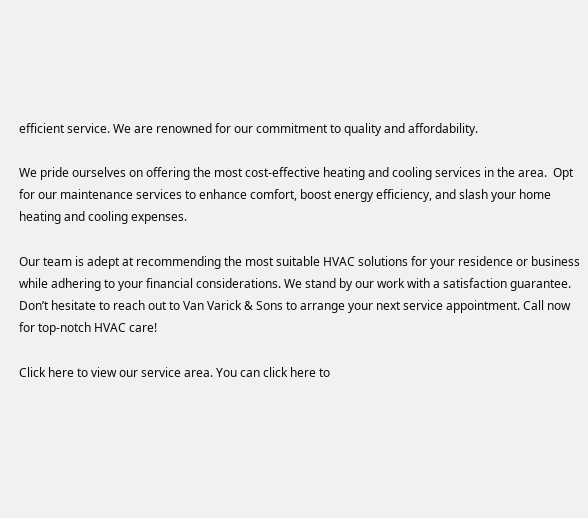efficient service. We are renowned for our commitment to quality and affordability.

We pride ourselves on offering the most cost-effective heating and cooling services in the area.  Opt for our maintenance services to enhance comfort, boost energy efficiency, and slash your home heating and cooling expenses.

Our team is adept at recommending the most suitable HVAC solutions for your residence or business while adhering to your financial considerations. We stand by our work with a satisfaction guarantee. Don’t hesitate to reach out to Van Varick & Sons to arrange your next service appointment. Call now for top-notch HVAC care!

Click here to view our service area. You can click here to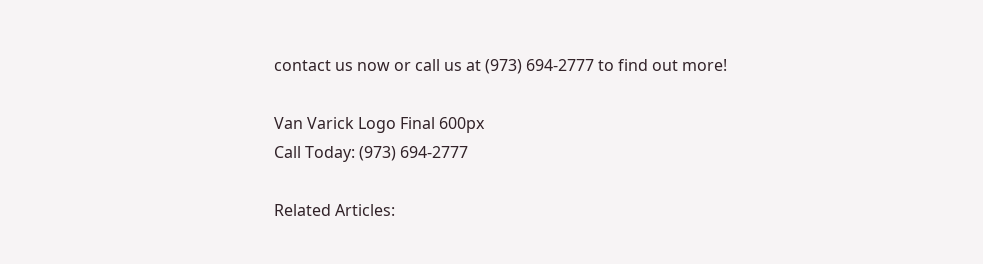contact us now or call us at (973) 694-2777 to find out more!

Van Varick Logo Final 600px
Call Today: (973) 694-2777

Related Articles: